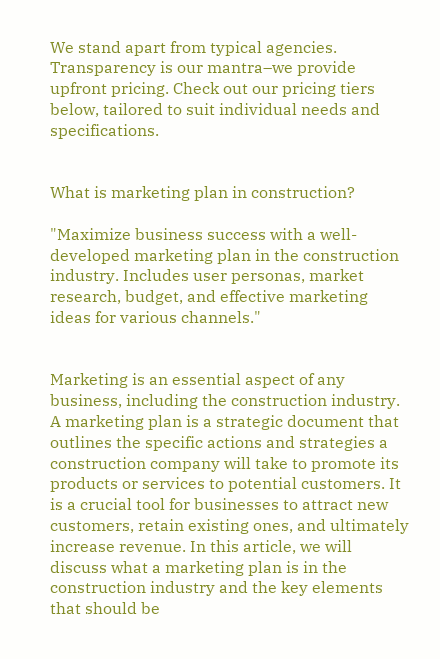We stand apart from typical agencies. Transparency is our mantra–we provide upfront pricing. Check out our pricing tiers below, tailored to suit individual needs and specifications.


What is marketing plan in construction?

"Maximize business success with a well-developed marketing plan in the construction industry. Includes user personas, market research, budget, and effective marketing ideas for various channels."


Marketing is an essential aspect of any business, including the construction industry. A marketing plan is a strategic document that outlines the specific actions and strategies a construction company will take to promote its products or services to potential customers. It is a crucial tool for businesses to attract new customers, retain existing ones, and ultimately increase revenue. In this article, we will discuss what a marketing plan is in the construction industry and the key elements that should be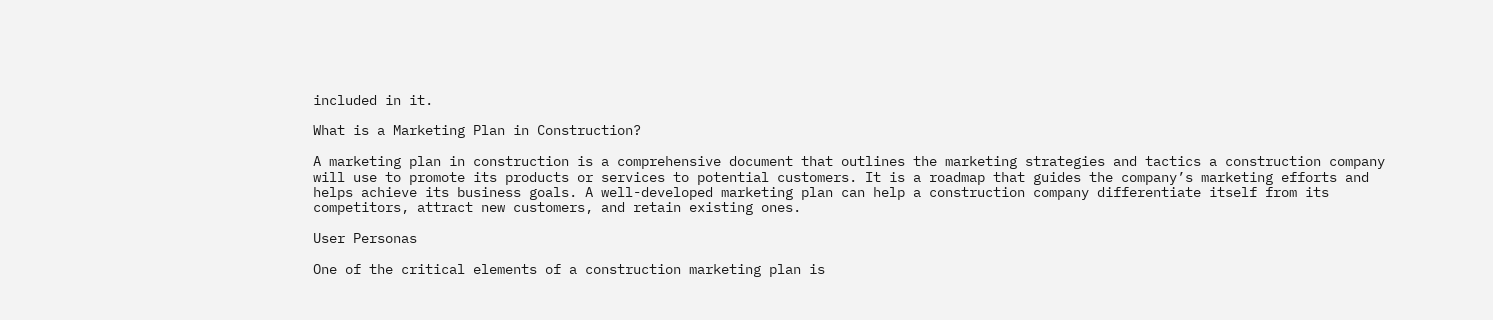included in it.

What is a Marketing Plan in Construction?

A marketing plan in construction is a comprehensive document that outlines the marketing strategies and tactics a construction company will use to promote its products or services to potential customers. It is a roadmap that guides the company’s marketing efforts and helps achieve its business goals. A well-developed marketing plan can help a construction company differentiate itself from its competitors, attract new customers, and retain existing ones.

User Personas

One of the critical elements of a construction marketing plan is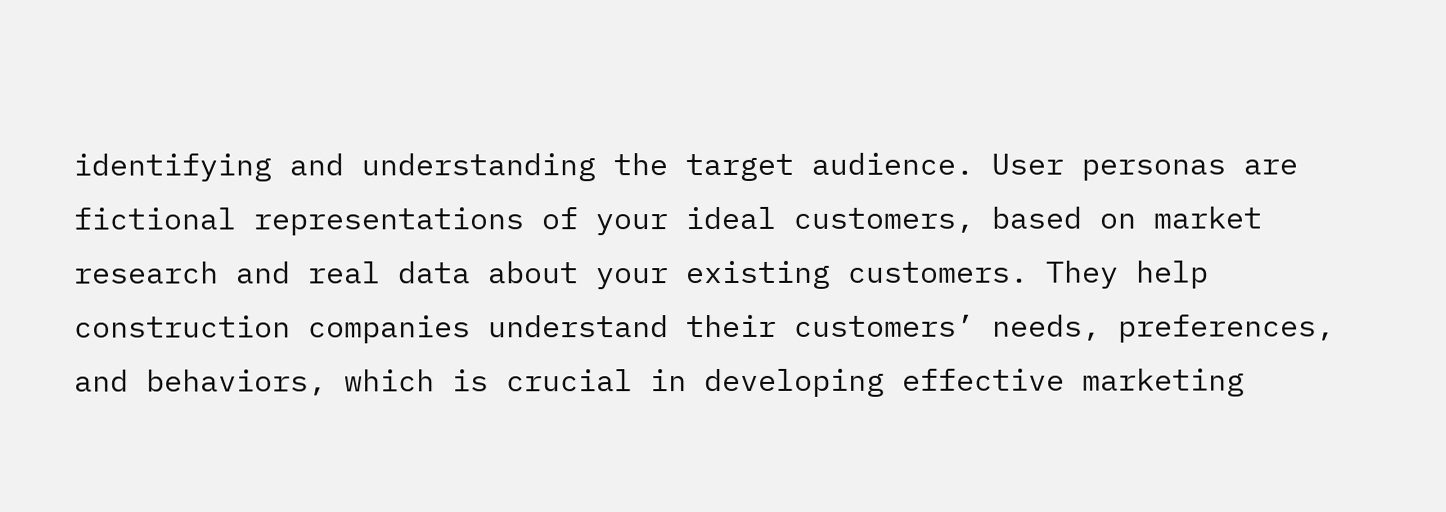identifying and understanding the target audience. User personas are fictional representations of your ideal customers, based on market research and real data about your existing customers. They help construction companies understand their customers’ needs, preferences, and behaviors, which is crucial in developing effective marketing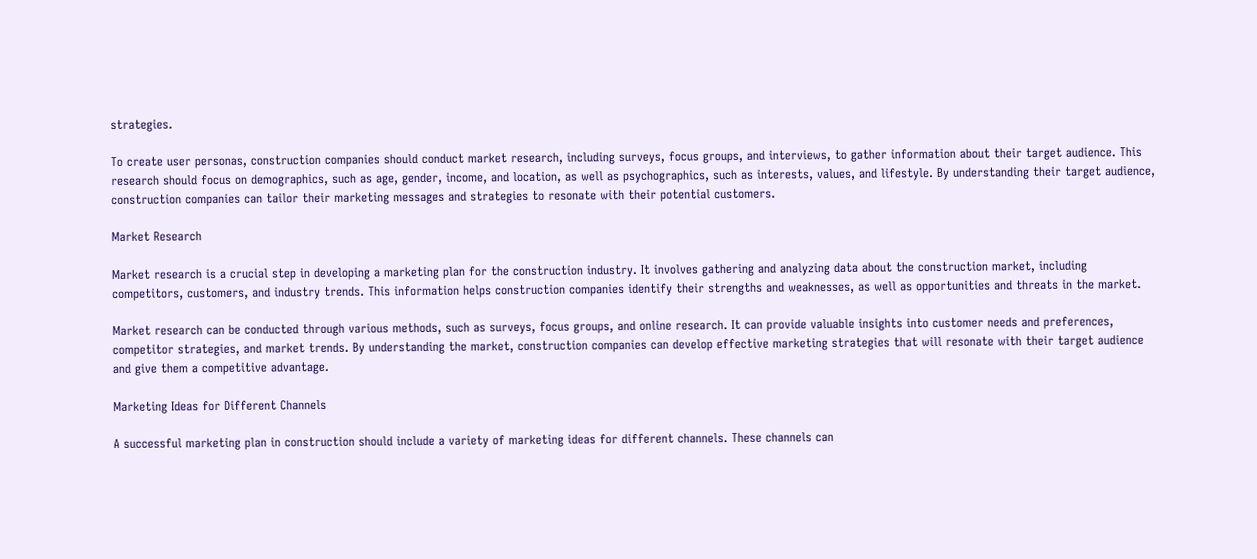strategies.

To create user personas, construction companies should conduct market research, including surveys, focus groups, and interviews, to gather information about their target audience. This research should focus on demographics, such as age, gender, income, and location, as well as psychographics, such as interests, values, and lifestyle. By understanding their target audience, construction companies can tailor their marketing messages and strategies to resonate with their potential customers.

Market Research

Market research is a crucial step in developing a marketing plan for the construction industry. It involves gathering and analyzing data about the construction market, including competitors, customers, and industry trends. This information helps construction companies identify their strengths and weaknesses, as well as opportunities and threats in the market.

Market research can be conducted through various methods, such as surveys, focus groups, and online research. It can provide valuable insights into customer needs and preferences, competitor strategies, and market trends. By understanding the market, construction companies can develop effective marketing strategies that will resonate with their target audience and give them a competitive advantage.

Marketing Ideas for Different Channels

A successful marketing plan in construction should include a variety of marketing ideas for different channels. These channels can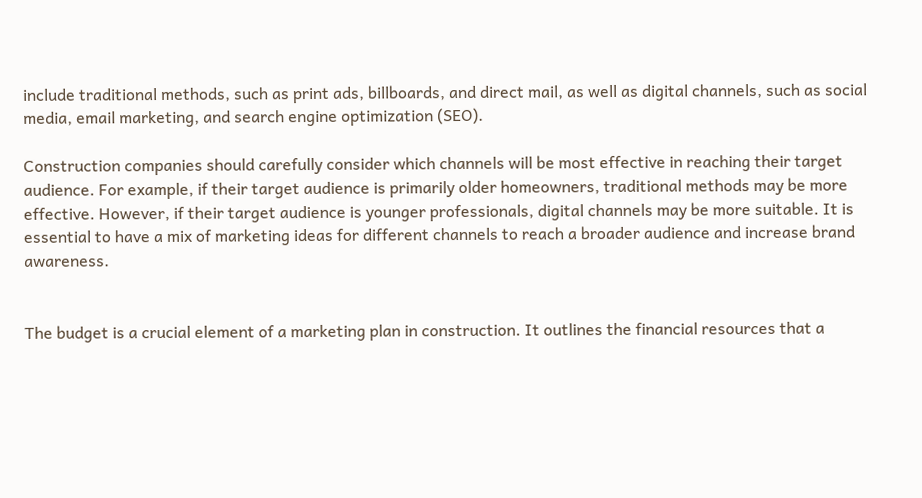include traditional methods, such as print ads, billboards, and direct mail, as well as digital channels, such as social media, email marketing, and search engine optimization (SEO).

Construction companies should carefully consider which channels will be most effective in reaching their target audience. For example, if their target audience is primarily older homeowners, traditional methods may be more effective. However, if their target audience is younger professionals, digital channels may be more suitable. It is essential to have a mix of marketing ideas for different channels to reach a broader audience and increase brand awareness.


The budget is a crucial element of a marketing plan in construction. It outlines the financial resources that a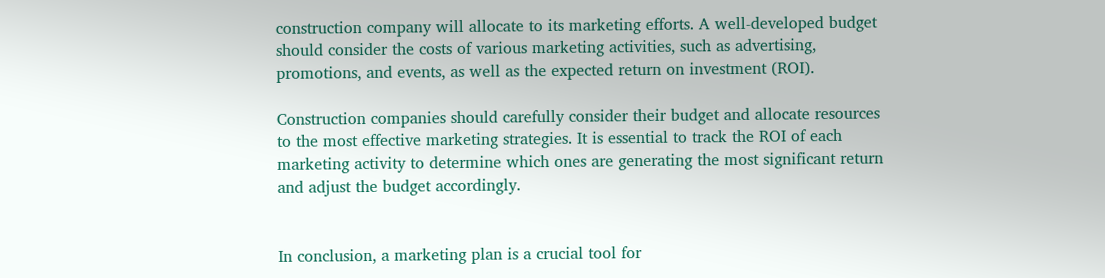construction company will allocate to its marketing efforts. A well-developed budget should consider the costs of various marketing activities, such as advertising, promotions, and events, as well as the expected return on investment (ROI).

Construction companies should carefully consider their budget and allocate resources to the most effective marketing strategies. It is essential to track the ROI of each marketing activity to determine which ones are generating the most significant return and adjust the budget accordingly.


In conclusion, a marketing plan is a crucial tool for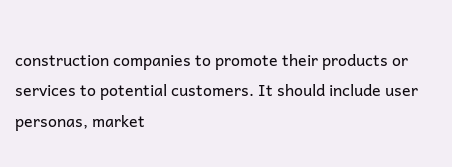construction companies to promote their products or services to potential customers. It should include user personas, market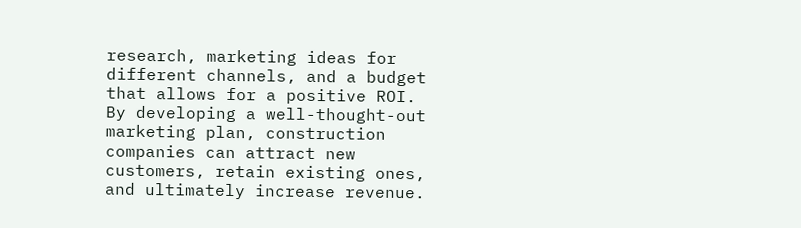research, marketing ideas for different channels, and a budget that allows for a positive ROI. By developing a well-thought-out marketing plan, construction companies can attract new customers, retain existing ones, and ultimately increase revenue.